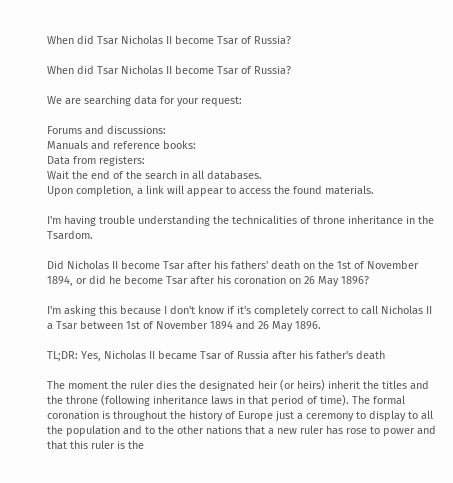When did Tsar Nicholas II become Tsar of Russia?

When did Tsar Nicholas II become Tsar of Russia?

We are searching data for your request:

Forums and discussions:
Manuals and reference books:
Data from registers:
Wait the end of the search in all databases.
Upon completion, a link will appear to access the found materials.

I'm having trouble understanding the technicalities of throne inheritance in the Tsardom.

Did Nicholas II become Tsar after his fathers' death on the 1st of November 1894, or did he become Tsar after his coronation on 26 May 1896?

I'm asking this because I don't know if it's completely correct to call Nicholas II a Tsar between 1st of November 1894 and 26 May 1896.

TL;DR: Yes, Nicholas II became Tsar of Russia after his father's death

The moment the ruler dies the designated heir (or heirs) inherit the titles and the throne (following inheritance laws in that period of time). The formal coronation is throughout the history of Europe just a ceremony to display to all the population and to the other nations that a new ruler has rose to power and that this ruler is the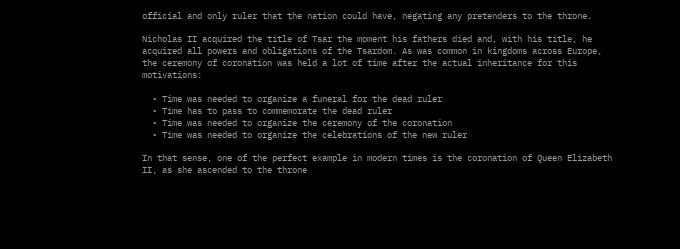official and only ruler that the nation could have, negating any pretenders to the throne.

Nicholas II acquired the title of Tsar the moment his fathers died and, with his title, he acquired all powers and obligations of the Tsardom. As was common in kingdoms across Europe, the ceremony of coronation was held a lot of time after the actual inheritance for this motivations:

  • Time was needed to organize a funeral for the dead ruler
  • Time has to pass to commemorate the dead ruler
  • Time was needed to organize the ceremony of the coronation
  • Time was needed to organize the celebrations of the new ruler

In that sense, one of the perfect example in modern times is the coronation of Queen Elizabeth II, as she ascended to the throne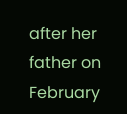after her father on February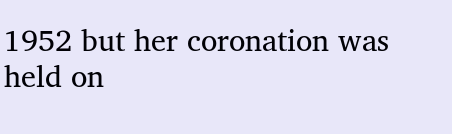1952 but her coronation was held on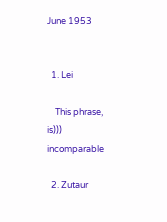June 1953


  1. Lei

    This phrase, is))) incomparable

  2. Zutaur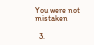You were not mistaken

  3.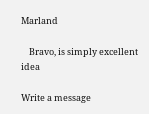Marland

    Bravo, is simply excellent idea

Write a message